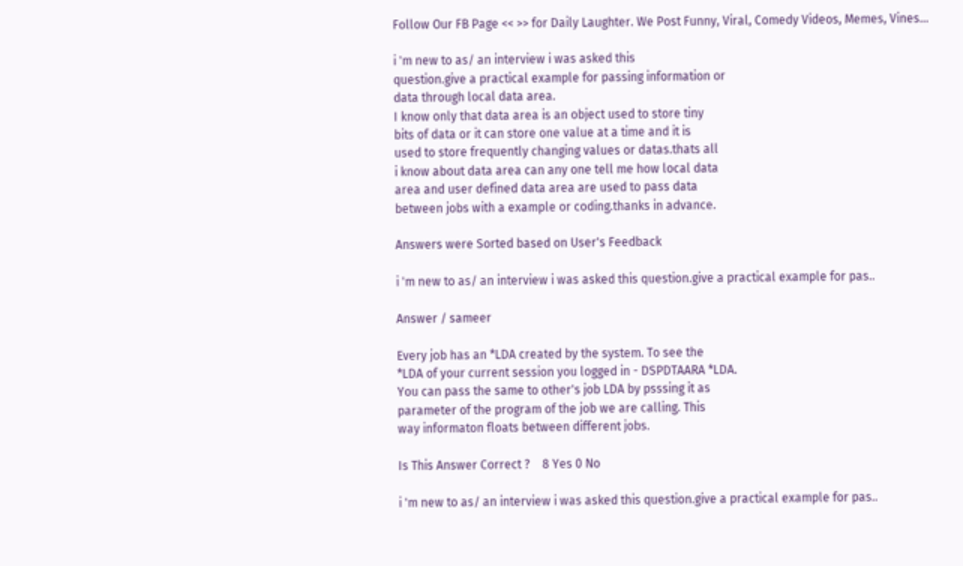Follow Our FB Page << >> for Daily Laughter. We Post Funny, Viral, Comedy Videos, Memes, Vines...

i 'm new to as/ an interview i was asked this
question.give a practical example for passing information or
data through local data area.
I know only that data area is an object used to store tiny
bits of data or it can store one value at a time and it is
used to store frequently changing values or datas.thats all
i know about data area can any one tell me how local data
area and user defined data area are used to pass data
between jobs with a example or coding.thanks in advance.

Answers were Sorted based on User's Feedback

i 'm new to as/ an interview i was asked this question.give a practical example for pas..

Answer / sameer

Every job has an *LDA created by the system. To see the
*LDA of your current session you logged in - DSPDTAARA *LDA.
You can pass the same to other's job LDA by psssing it as
parameter of the program of the job we are calling. This
way informaton floats between different jobs.

Is This Answer Correct ?    8 Yes 0 No

i 'm new to as/ an interview i was asked this question.give a practical example for pas..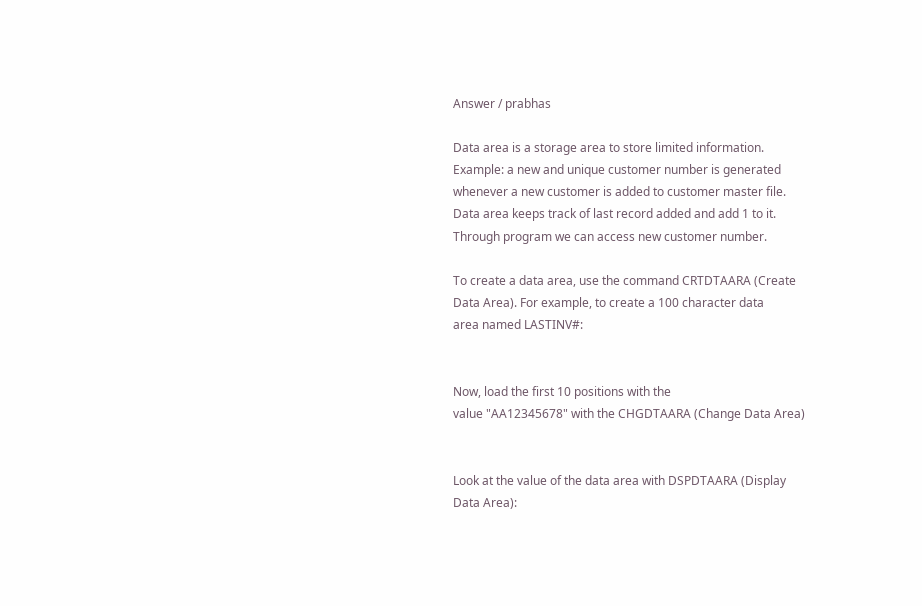Answer / prabhas

Data area is a storage area to store limited information.
Example: a new and unique customer number is generated
whenever a new customer is added to customer master file.
Data area keeps track of last record added and add 1 to it.
Through program we can access new customer number.

To create a data area, use the command CRTDTAARA (Create
Data Area). For example, to create a 100 character data
area named LASTINV#:


Now, load the first 10 positions with the
value "AA12345678" with the CHGDTAARA (Change Data Area)


Look at the value of the data area with DSPDTAARA (Display
Data Area):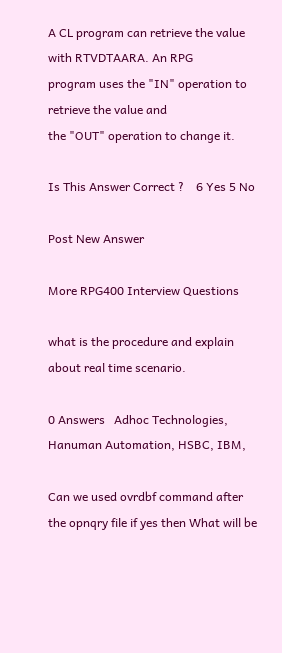A CL program can retrieve the value with RTVDTAARA. An RPG
program uses the "IN" operation to retrieve the value and
the "OUT" operation to change it.

Is This Answer Correct ?    6 Yes 5 No

Post New Answer

More RPG400 Interview Questions

what is the procedure and explain about real time scenario.

0 Answers   Adhoc Technologies, Hanuman Automation, HSBC, IBM,

Can we used ovrdbf command after the opnqry file if yes then What will be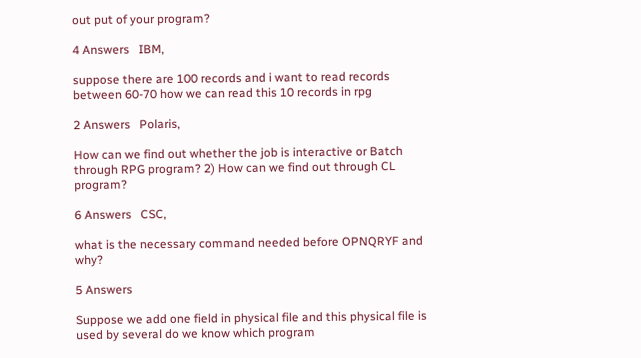out put of your program?

4 Answers   IBM,

suppose there are 100 records and i want to read records between 60-70 how we can read this 10 records in rpg

2 Answers   Polaris,

How can we find out whether the job is interactive or Batch through RPG program? 2) How can we find out through CL program?

6 Answers   CSC,

what is the necessary command needed before OPNQRYF and why?

5 Answers

Suppose we add one field in physical file and this physical file is used by several do we know which program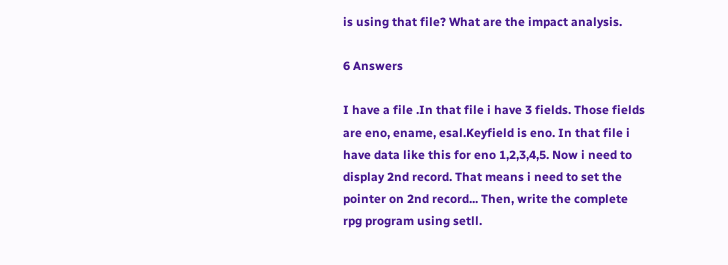is using that file? What are the impact analysis.

6 Answers

I have a file .In that file i have 3 fields. Those fields are eno, ename, esal.Keyfield is eno. In that file i have data like this for eno 1,2,3,4,5. Now i need to display 2nd record. That means i need to set the pointer on 2nd record... Then, write the complete rpg program using setll.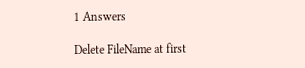1 Answers

Delete FileName at first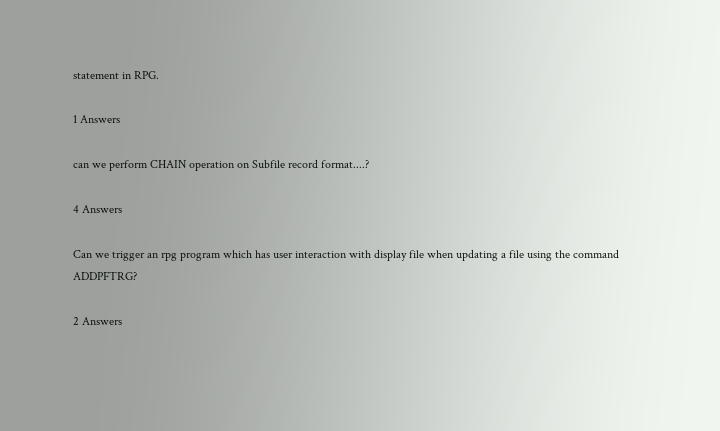statement in RPG.

1 Answers

can we perform CHAIN operation on Subfile record format....?

4 Answers

Can we trigger an rpg program which has user interaction with display file when updating a file using the command ADDPFTRG?

2 Answers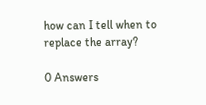how can I tell when to replace the array?

0 Answers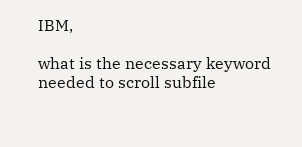IBM,

what is the necessary keyword needed to scroll subfile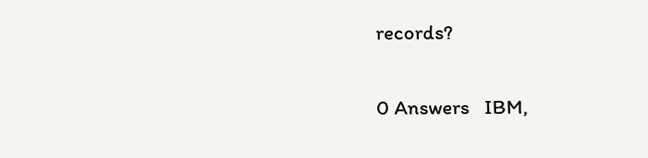records?

0 Answers   IBM,